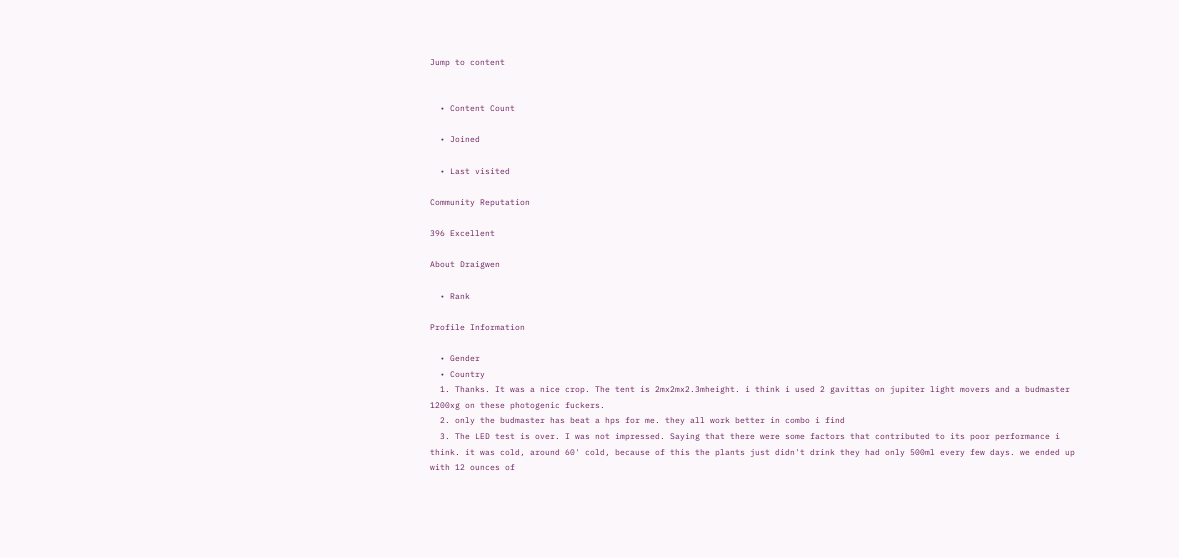Jump to content


  • Content Count

  • Joined

  • Last visited

Community Reputation

396 Excellent

About Draigwen

  • Rank

Profile Information

  • Gender
  • Country
  1. Thanks. It was a nice crop. The tent is 2mx2mx2.3mheight. i think i used 2 gavittas on jupiter light movers and a budmaster 1200xg on these photogenic fuckers.
  2. only the budmaster has beat a hps for me. they all work better in combo i find
  3. The LED test is over. I was not impressed. Saying that there were some factors that contributed to its poor performance i think. it was cold, around 60' cold, because of this the plants just didn't drink they had only 500ml every few days. we ended up with 12 ounces of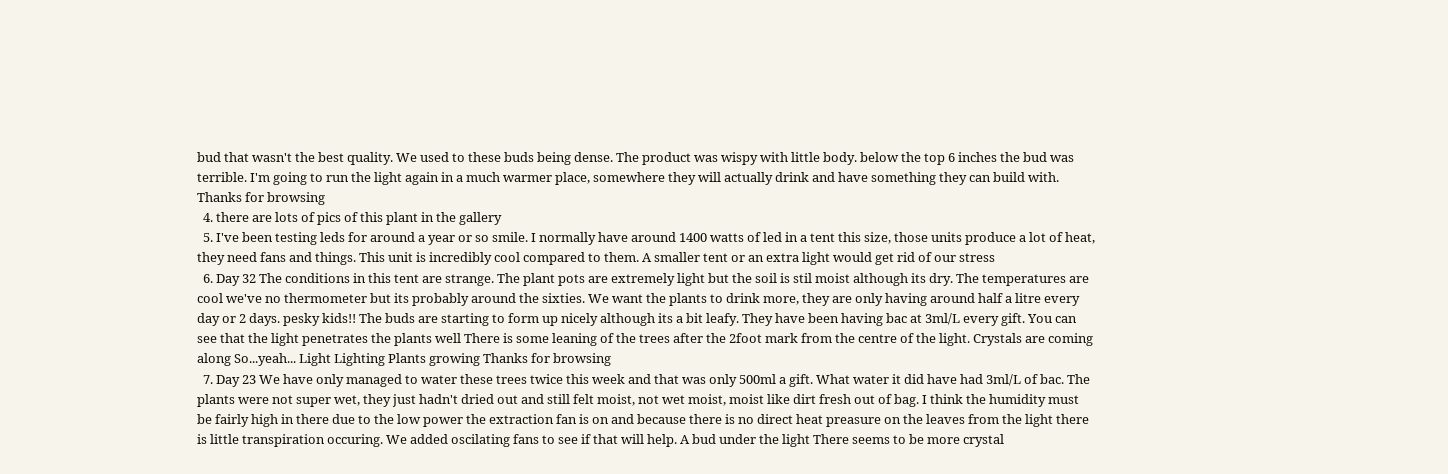bud that wasn't the best quality. We used to these buds being dense. The product was wispy with little body. below the top 6 inches the bud was terrible. I'm going to run the light again in a much warmer place, somewhere they will actually drink and have something they can build with. Thanks for browsing
  4. there are lots of pics of this plant in the gallery
  5. I've been testing leds for around a year or so smile. I normally have around 1400 watts of led in a tent this size, those units produce a lot of heat, they need fans and things. This unit is incredibly cool compared to them. A smaller tent or an extra light would get rid of our stress
  6. Day 32 The conditions in this tent are strange. The plant pots are extremely light but the soil is stil moist although its dry. The temperatures are cool we've no thermometer but its probably around the sixties. We want the plants to drink more, they are only having around half a litre every day or 2 days. pesky kids!! The buds are starting to form up nicely although its a bit leafy. They have been having bac at 3ml/L every gift. You can see that the light penetrates the plants well There is some leaning of the trees after the 2foot mark from the centre of the light. Crystals are coming along So...yeah... Light Lighting Plants growing Thanks for browsing
  7. Day 23 We have only managed to water these trees twice this week and that was only 500ml a gift. What water it did have had 3ml/L of bac. The plants were not super wet, they just hadn't dried out and still felt moist, not wet moist, moist like dirt fresh out of bag. I think the humidity must be fairly high in there due to the low power the extraction fan is on and because there is no direct heat preasure on the leaves from the light there is little transpiration occuring. We added oscilating fans to see if that will help. A bud under the light There seems to be more crystal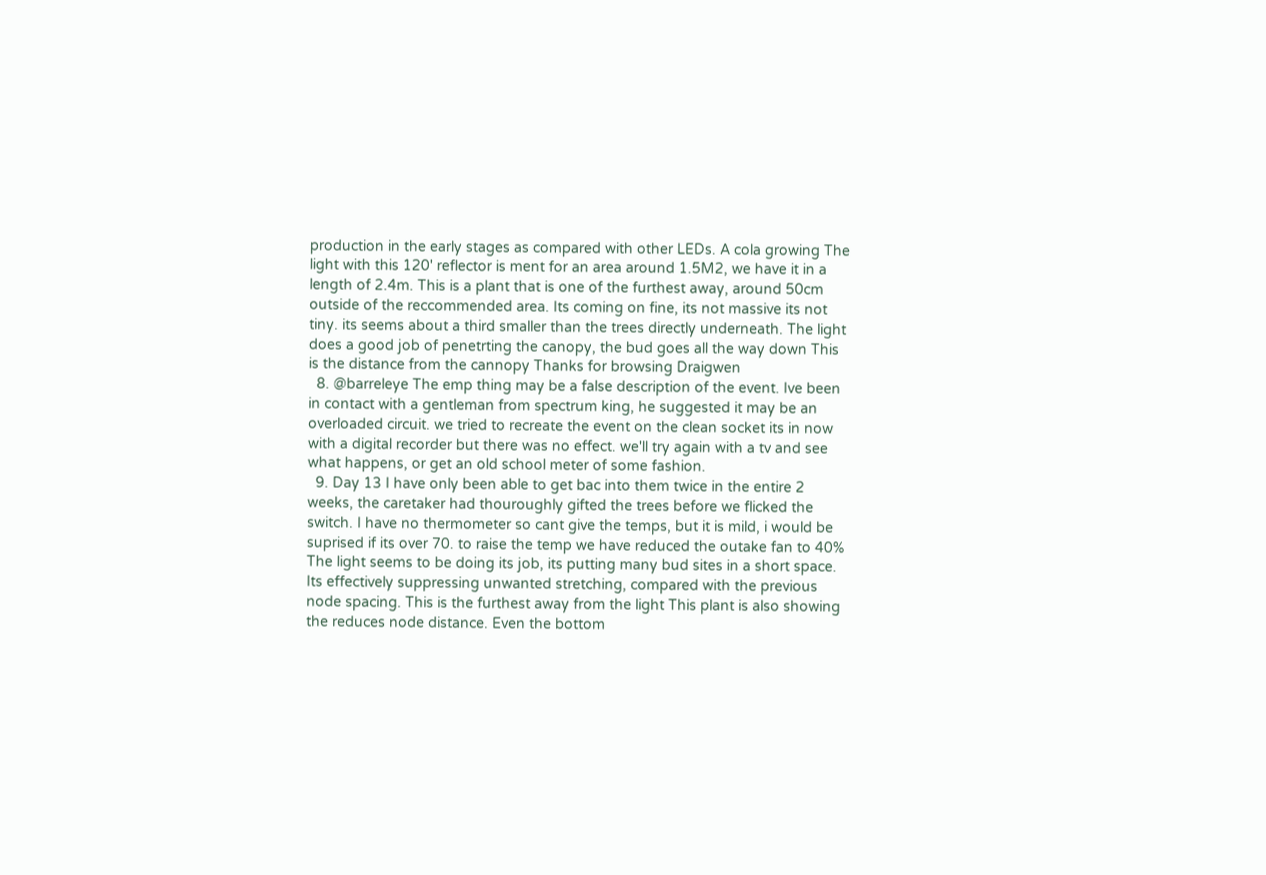production in the early stages as compared with other LEDs. A cola growing The light with this 120' reflector is ment for an area around 1.5M2, we have it in a length of 2.4m. This is a plant that is one of the furthest away, around 50cm outside of the reccommended area. Its coming on fine, its not massive its not tiny. its seems about a third smaller than the trees directly underneath. The light does a good job of penetrting the canopy, the bud goes all the way down This is the distance from the cannopy Thanks for browsing Draigwen
  8. @barreleye The emp thing may be a false description of the event. Ive been in contact with a gentleman from spectrum king, he suggested it may be an overloaded circuit. we tried to recreate the event on the clean socket its in now with a digital recorder but there was no effect. we'll try again with a tv and see what happens, or get an old school meter of some fashion.
  9. Day 13 I have only been able to get bac into them twice in the entire 2 weeks, the caretaker had thouroughly gifted the trees before we flicked the switch. I have no thermometer so cant give the temps, but it is mild, i would be suprised if its over 70. to raise the temp we have reduced the outake fan to 40% The light seems to be doing its job, its putting many bud sites in a short space. Its effectively suppressing unwanted stretching, compared with the previous node spacing. This is the furthest away from the light This plant is also showing the reduces node distance. Even the bottom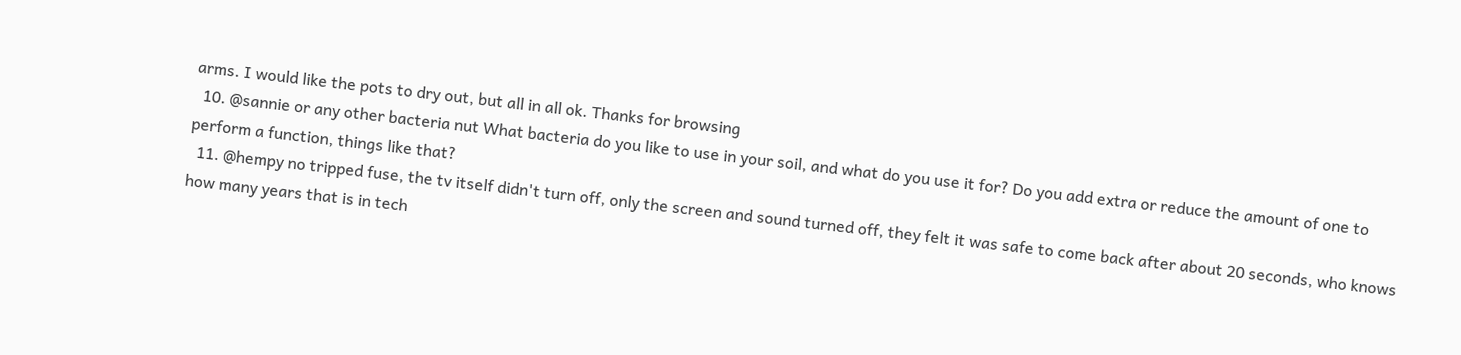arms. I would like the pots to dry out, but all in all ok. Thanks for browsing
  10. @sannie or any other bacteria nut What bacteria do you like to use in your soil, and what do you use it for? Do you add extra or reduce the amount of one to perform a function, things like that?
  11. @hempy no tripped fuse, the tv itself didn't turn off, only the screen and sound turned off, they felt it was safe to come back after about 20 seconds, who knows how many years that is in tech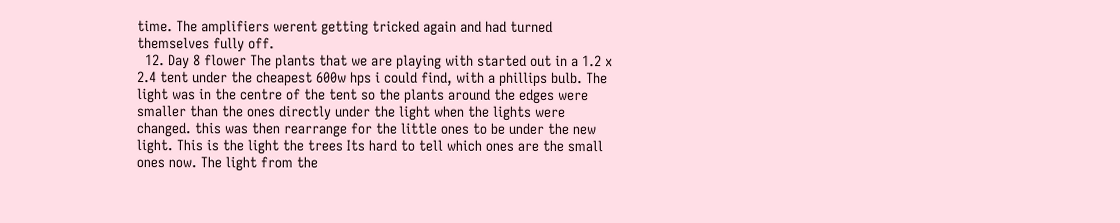time. The amplifiers werent getting tricked again and had turned themselves fully off.
  12. Day 8 flower The plants that we are playing with started out in a 1.2 x 2.4 tent under the cheapest 600w hps i could find, with a phillips bulb. The light was in the centre of the tent so the plants around the edges were smaller than the ones directly under the light when the lights were changed. this was then rearrange for the little ones to be under the new light. This is the light the trees Its hard to tell which ones are the small ones now. The light from the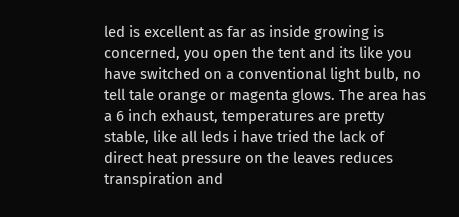led is excellent as far as inside growing is concerned, you open the tent and its like you have switched on a conventional light bulb, no tell tale orange or magenta glows. The area has a 6 inch exhaust, temperatures are pretty stable, like all leds i have tried the lack of direct heat pressure on the leaves reduces transpiration and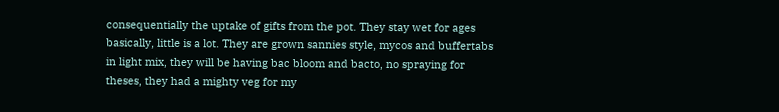consequentially the uptake of gifts from the pot. They stay wet for ages basically, little is a lot. They are grown sannies style, mycos and buffertabs in light mix, they will be having bac bloom and bacto, no spraying for theses, they had a mighty veg for my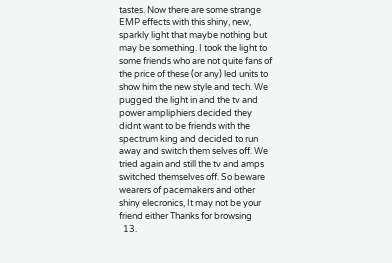tastes. Now there are some strange EMP effects with this shiny, new, sparkly light that maybe nothing but may be something. I took the light to some friends who are not quite fans of the price of these (or any) led units to show him the new style and tech. We pugged the light in and the tv and power ampliphiers decided they didnt want to be friends with the spectrum king and decided to run away and switch them selves off. We tried again and still the tv and amps switched themselves off. So beware wearers of pacemakers and other shiny elecronics, It may not be your friend either Thanks for browsing
  13.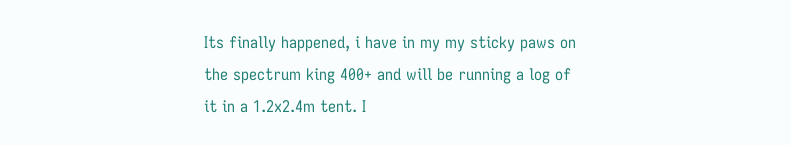Its finally happened, i have in my my sticky paws on the spectrum king 400+ and will be running a log of it in a 1.2x2.4m tent. I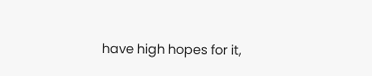have high hopes for it,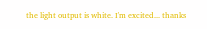the light output is white. I'm excited... thanks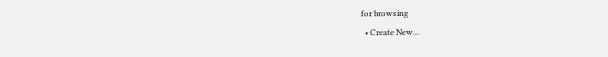for browsing
  • Create New...